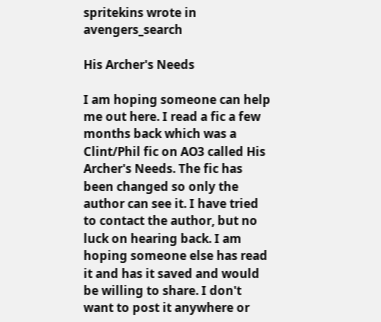spritekins wrote in avengers_search

His Archer's Needs

I am hoping someone can help me out here. I read a fic a few months back which was a Clint/Phil fic on AO3 called His Archer's Needs. The fic has been changed so only the author can see it. I have tried to contact the author, but no luck on hearing back. I am hoping someone else has read it and has it saved and would be willing to share. I don't want to post it anywhere or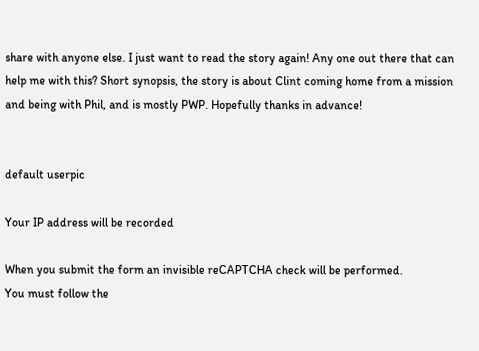share with anyone else. I just want to read the story again! Any one out there that can help me with this? Short synopsis, the story is about Clint coming home from a mission and being with Phil, and is mostly PWP. Hopefully thanks in advance!


default userpic

Your IP address will be recorded

When you submit the form an invisible reCAPTCHA check will be performed.
You must follow the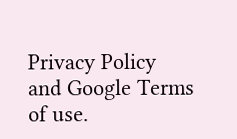Privacy Policy and Google Terms of use.